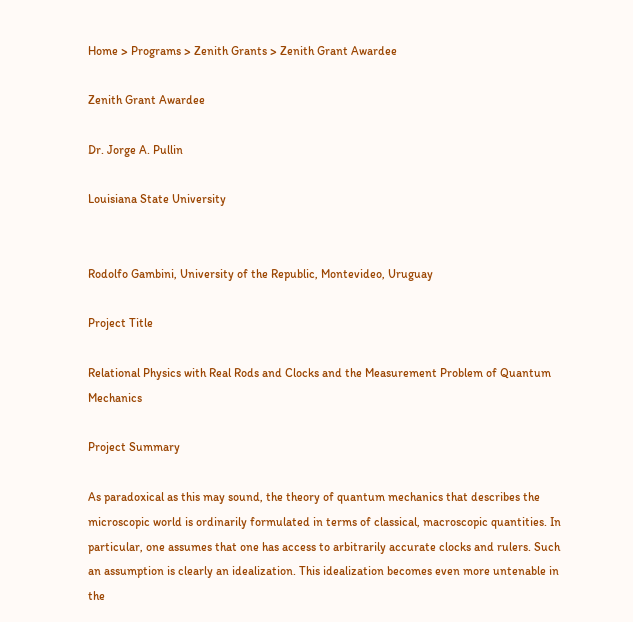Home > Programs > Zenith Grants > Zenith Grant Awardee

Zenith Grant Awardee

Dr. Jorge A. Pullin

Louisiana State University


Rodolfo Gambini, University of the Republic, Montevideo, Uruguay

Project Title

Relational Physics with Real Rods and Clocks and the Measurement Problem of Quantum Mechanics

Project Summary

As paradoxical as this may sound, the theory of quantum mechanics that describes the microscopic world is ordinarily formulated in terms of classical, macroscopic quantities. In particular, one assumes that one has access to arbitrarily accurate clocks and rulers. Such an assumption is clearly an idealization. This idealization becomes even more untenable in the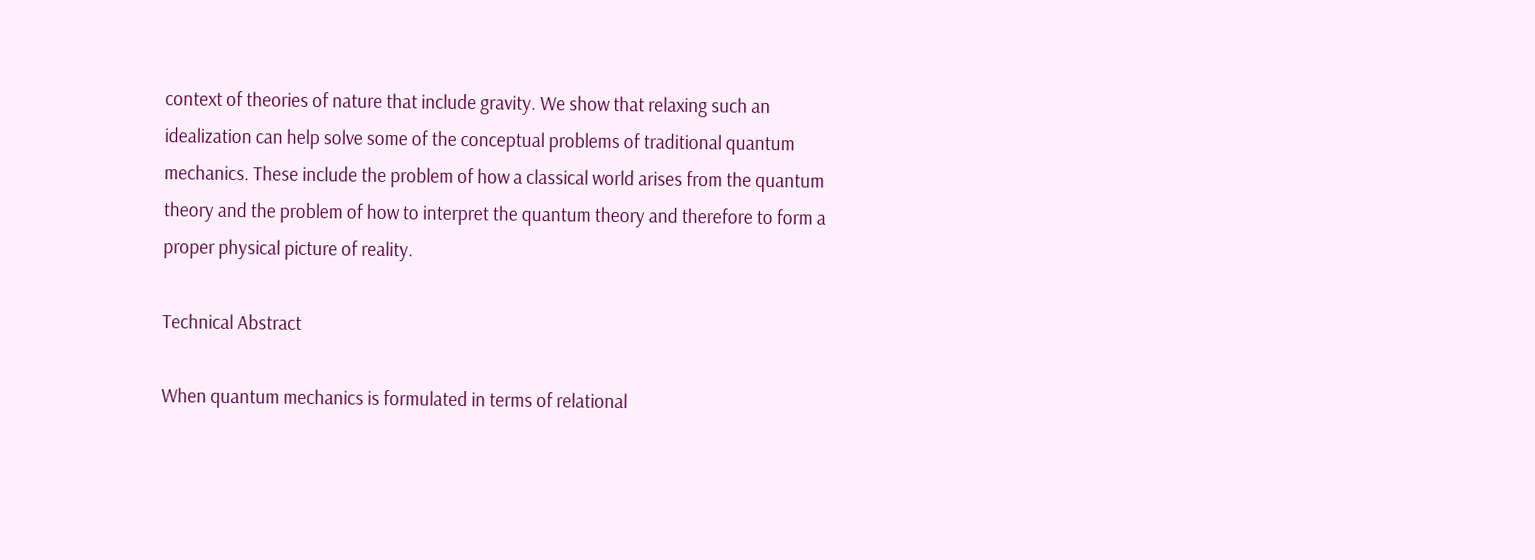context of theories of nature that include gravity. We show that relaxing such an idealization can help solve some of the conceptual problems of traditional quantum mechanics. These include the problem of how a classical world arises from the quantum theory and the problem of how to interpret the quantum theory and therefore to form a proper physical picture of reality.

Technical Abstract

When quantum mechanics is formulated in terms of relational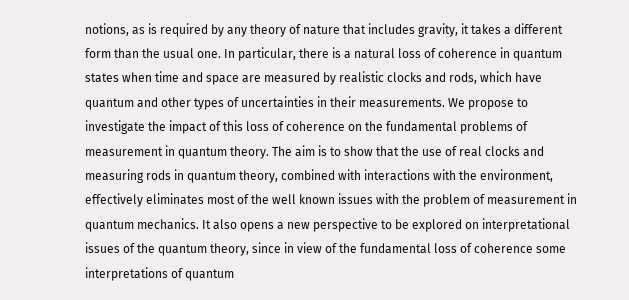notions, as is required by any theory of nature that includes gravity, it takes a different form than the usual one. In particular, there is a natural loss of coherence in quantum states when time and space are measured by realistic clocks and rods, which have quantum and other types of uncertainties in their measurements. We propose to investigate the impact of this loss of coherence on the fundamental problems of measurement in quantum theory. The aim is to show that the use of real clocks and measuring rods in quantum theory, combined with interactions with the environment, effectively eliminates most of the well known issues with the problem of measurement in quantum mechanics. It also opens a new perspective to be explored on interpretational issues of the quantum theory, since in view of the fundamental loss of coherence some interpretations of quantum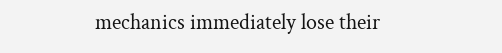mechanics immediately lose their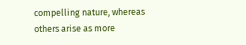compelling nature, whereas others arise as more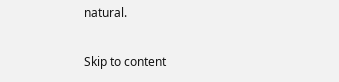natural.

Skip to content